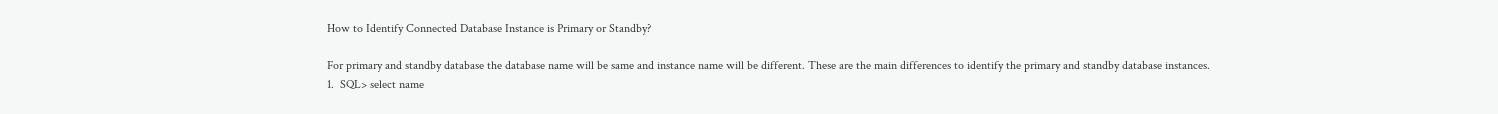How to Identify Connected Database Instance is Primary or Standby?

For primary and standby database the database name will be same and instance name will be different. These are the main differences to identify the primary and standby database instances.
1.  SQL> select name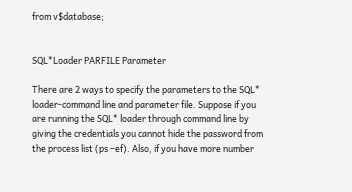from v$database;


SQL*Loader PARFILE Parameter

There are 2 ways to specify the parameters to the SQL* loader-command line and parameter file. Suppose if you are running the SQL* loader through command line by giving the credentials you cannot hide the password from the process list (ps –ef). Also, if you have more number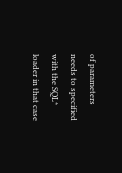of parameters needs to specified with the SQL* loader in that case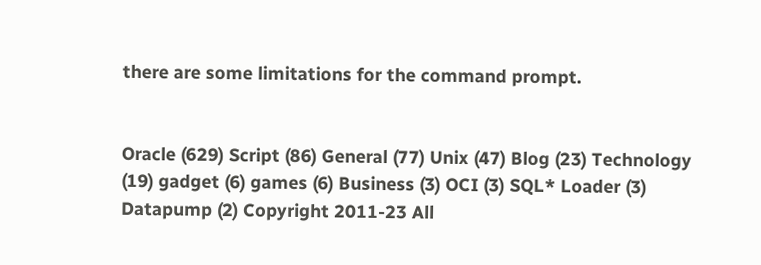there are some limitations for the command prompt.


Oracle (629) Script (86) General (77) Unix (47) Blog (23) Technology (19) gadget (6) games (6) Business (3) OCI (3) SQL* Loader (3) Datapump (2) Copyright 2011-23 All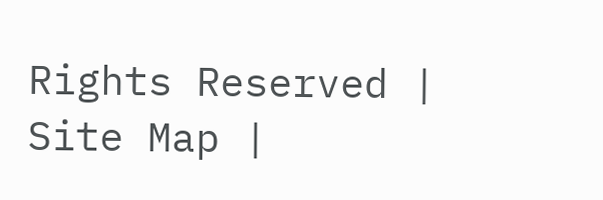Rights Reserved | Site Map |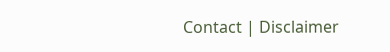Contact | Disclaimer